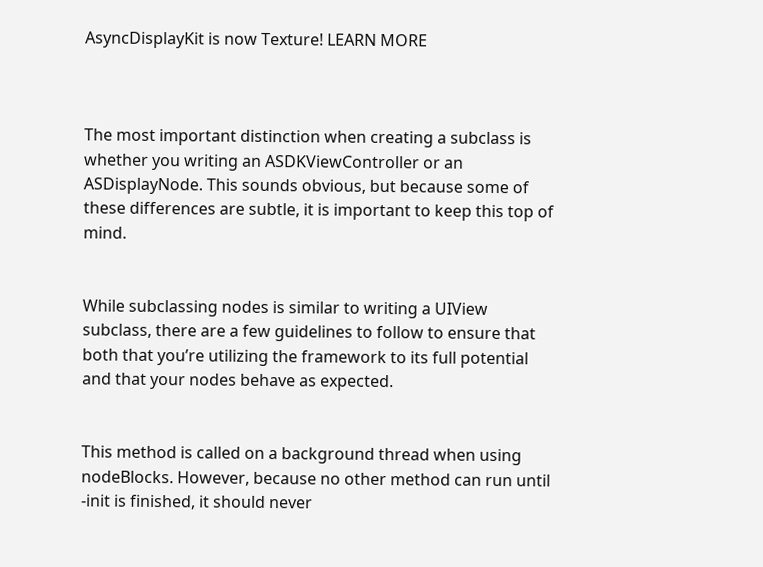AsyncDisplayKit is now Texture! LEARN MORE



The most important distinction when creating a subclass is whether you writing an ASDKViewController or an ASDisplayNode. This sounds obvious, but because some of these differences are subtle, it is important to keep this top of mind.


While subclassing nodes is similar to writing a UIView subclass, there are a few guidelines to follow to ensure that both that you’re utilizing the framework to its full potential and that your nodes behave as expected.


This method is called on a background thread when using nodeBlocks. However, because no other method can run until -init is finished, it should never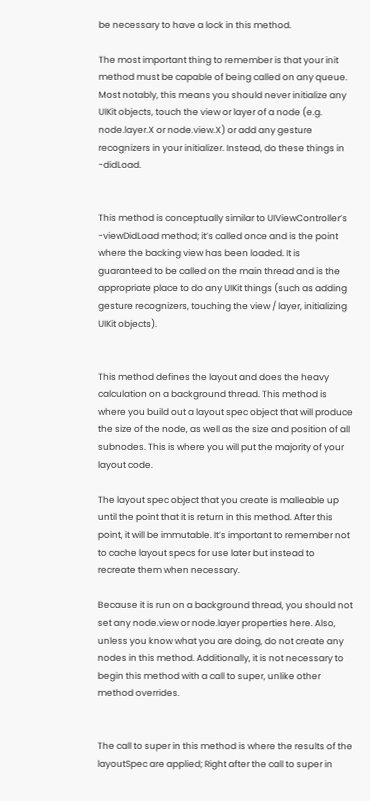be necessary to have a lock in this method.

The most important thing to remember is that your init method must be capable of being called on any queue. Most notably, this means you should never initialize any UIKit objects, touch the view or layer of a node (e.g. node.layer.X or node.view.X) or add any gesture recognizers in your initializer. Instead, do these things in -didLoad.


This method is conceptually similar to UIViewController’s -viewDidLoad method; it’s called once and is the point where the backing view has been loaded. It is guaranteed to be called on the main thread and is the appropriate place to do any UIKit things (such as adding gesture recognizers, touching the view / layer, initializing UIKit objects).


This method defines the layout and does the heavy calculation on a background thread. This method is where you build out a layout spec object that will produce the size of the node, as well as the size and position of all subnodes. This is where you will put the majority of your layout code.

The layout spec object that you create is malleable up until the point that it is return in this method. After this point, it will be immutable. It’s important to remember not to cache layout specs for use later but instead to recreate them when necessary.

Because it is run on a background thread, you should not set any node.view or node.layer properties here. Also, unless you know what you are doing, do not create any nodes in this method. Additionally, it is not necessary to begin this method with a call to super, unlike other method overrides.


The call to super in this method is where the results of the layoutSpec are applied; Right after the call to super in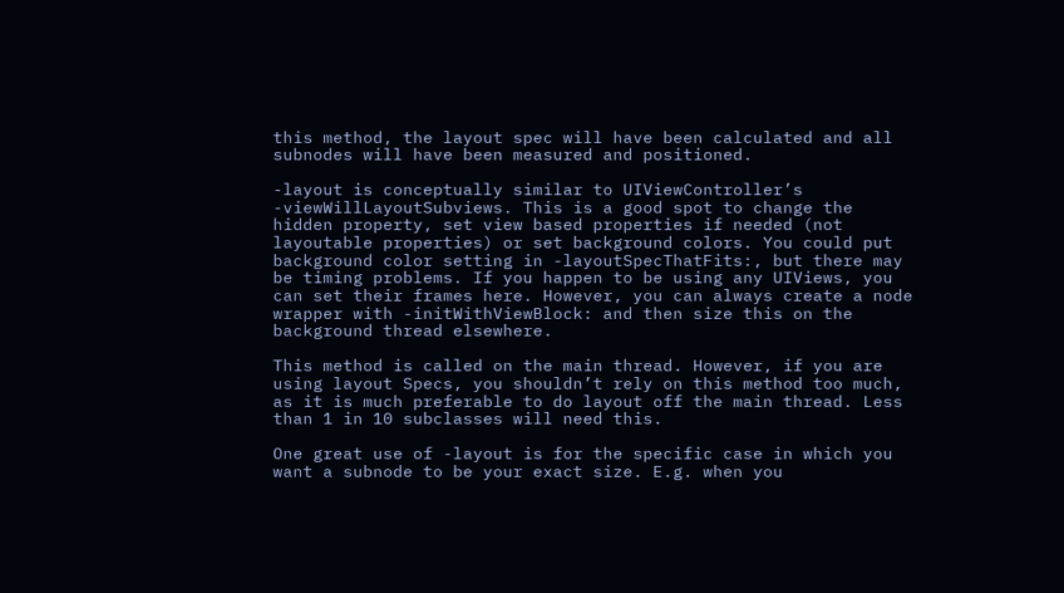this method, the layout spec will have been calculated and all subnodes will have been measured and positioned.

-layout is conceptually similar to UIViewController’s -viewWillLayoutSubviews. This is a good spot to change the hidden property, set view based properties if needed (not layoutable properties) or set background colors. You could put background color setting in -layoutSpecThatFits:, but there may be timing problems. If you happen to be using any UIViews, you can set their frames here. However, you can always create a node wrapper with -initWithViewBlock: and then size this on the background thread elsewhere.

This method is called on the main thread. However, if you are using layout Specs, you shouldn’t rely on this method too much, as it is much preferable to do layout off the main thread. Less than 1 in 10 subclasses will need this.

One great use of -layout is for the specific case in which you want a subnode to be your exact size. E.g. when you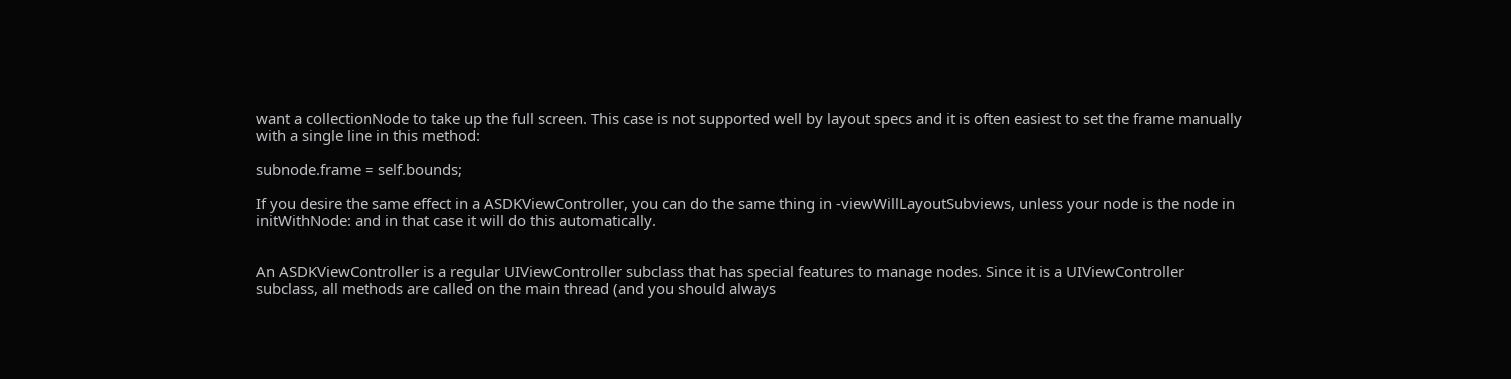want a collectionNode to take up the full screen. This case is not supported well by layout specs and it is often easiest to set the frame manually with a single line in this method:

subnode.frame = self.bounds;

If you desire the same effect in a ASDKViewController, you can do the same thing in -viewWillLayoutSubviews, unless your node is the node in initWithNode: and in that case it will do this automatically.


An ASDKViewController is a regular UIViewController subclass that has special features to manage nodes. Since it is a UIViewController subclass, all methods are called on the main thread (and you should always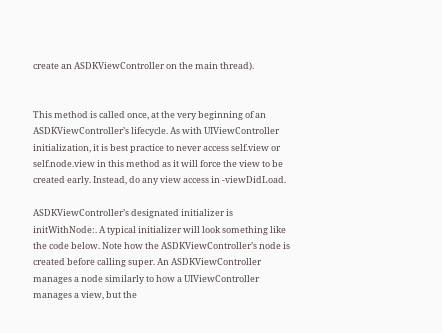create an ASDKViewController on the main thread).


This method is called once, at the very beginning of an ASDKViewController’s lifecycle. As with UIViewController initialization, it is best practice to never access self.view or self.node.view in this method as it will force the view to be created early. Instead, do any view access in -viewDidLoad.

ASDKViewController’s designated initializer is initWithNode:. A typical initializer will look something like the code below. Note how the ASDKViewController’s node is created before calling super. An ASDKViewController manages a node similarly to how a UIViewController manages a view, but the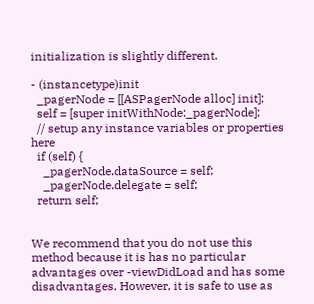initialization is slightly different.

- (instancetype)init
  _pagerNode = [[ASPagerNode alloc] init];
  self = [super initWithNode:_pagerNode];
  // setup any instance variables or properties here
  if (self) {
    _pagerNode.dataSource = self;
    _pagerNode.delegate = self;
  return self;


We recommend that you do not use this method because it is has no particular advantages over -viewDidLoad and has some disadvantages. However, it is safe to use as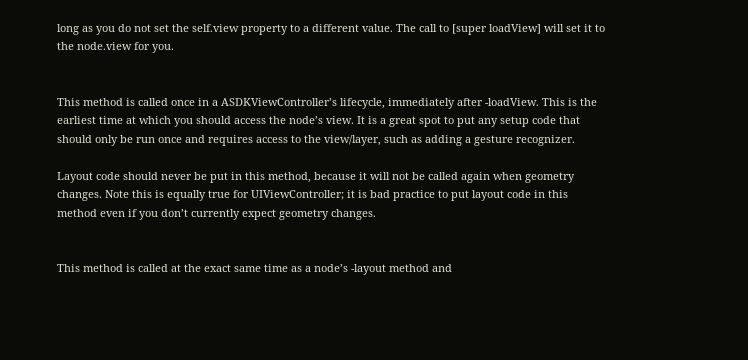long as you do not set the self.view property to a different value. The call to [super loadView] will set it to the node.view for you.


This method is called once in a ASDKViewController’s lifecycle, immediately after -loadView. This is the earliest time at which you should access the node’s view. It is a great spot to put any setup code that should only be run once and requires access to the view/layer, such as adding a gesture recognizer.

Layout code should never be put in this method, because it will not be called again when geometry changes. Note this is equally true for UIViewController; it is bad practice to put layout code in this method even if you don’t currently expect geometry changes.


This method is called at the exact same time as a node’s -layout method and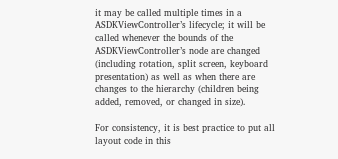it may be called multiple times in a ASDKViewController’s lifecycle; it will be called whenever the bounds of the ASDKViewController’s node are changed (including rotation, split screen, keyboard presentation) as well as when there are changes to the hierarchy (children being added, removed, or changed in size).

For consistency, it is best practice to put all layout code in this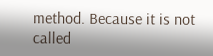method. Because it is not called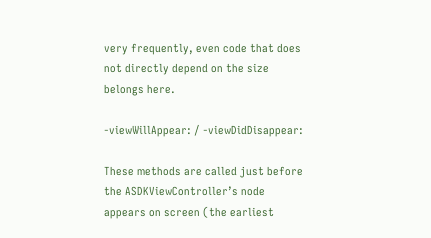very frequently, even code that does not directly depend on the size belongs here.

-viewWillAppear: / -viewDidDisappear:

These methods are called just before the ASDKViewController’s node appears on screen (the earliest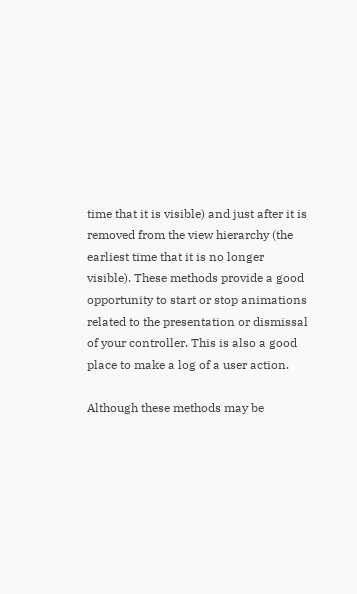time that it is visible) and just after it is removed from the view hierarchy (the earliest time that it is no longer visible). These methods provide a good opportunity to start or stop animations related to the presentation or dismissal of your controller. This is also a good place to make a log of a user action.

Although these methods may be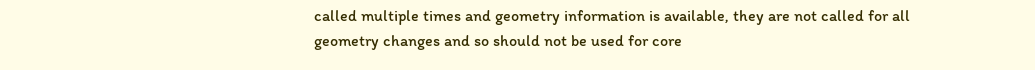called multiple times and geometry information is available, they are not called for all geometry changes and so should not be used for core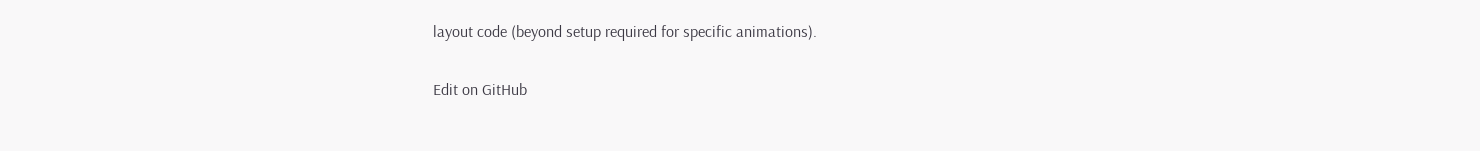layout code (beyond setup required for specific animations).

Edit on GitHub